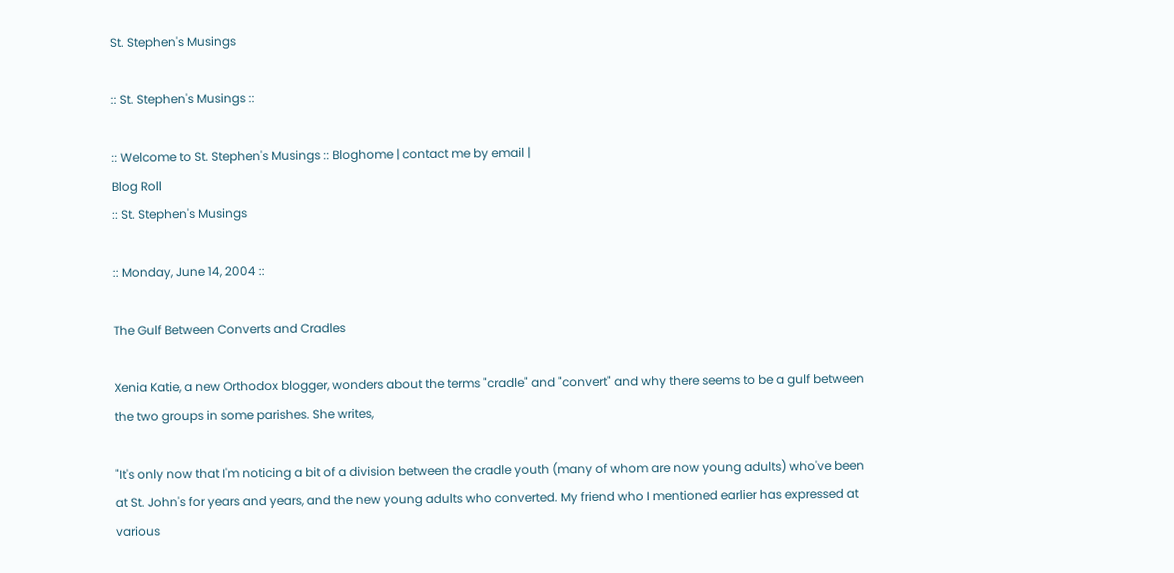St. Stephen's Musings

:: St. Stephen's Musings ::

:: Welcome to St. Stephen's Musings :: Bloghome | contact me by email |
Blog Roll
:: St. Stephen's Musings

:: Monday, June 14, 2004 ::

The Gulf Between Converts and Cradles

Xenia Katie, a new Orthodox blogger, wonders about the terms "cradle" and "convert" and why there seems to be a gulf between the two groups in some parishes. She writes,

"It's only now that I'm noticing a bit of a division between the cradle youth (many of whom are now young adults) who've been at St. John's for years and years, and the new young adults who converted. My friend who I mentioned earlier has expressed at various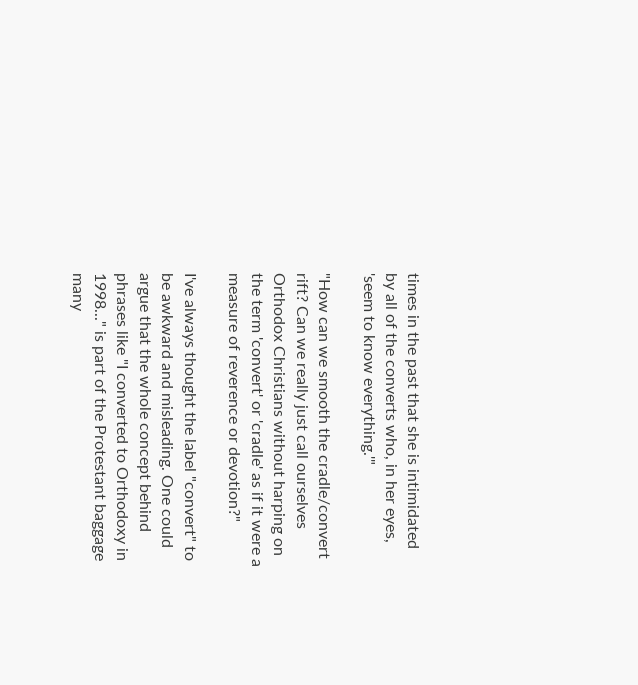times in the past that she is intimidated by all of the converts who, in her eyes, 'seem to know everything.'"

"How can we smooth the cradle/convert rift? Can we really just call ourselves Orthodox Christians without harping on the term 'convert' or 'cradle' as if it were a measure of reverence or devotion?"

I've always thought the label "convert" to be awkward and misleading. One could argue that the whole concept behind phrases like "I converted to Orthodoxy in 1998..." is part of the Protestant baggage many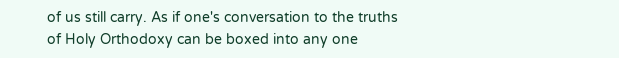of us still carry. As if one's conversation to the truths of Holy Orthodoxy can be boxed into any one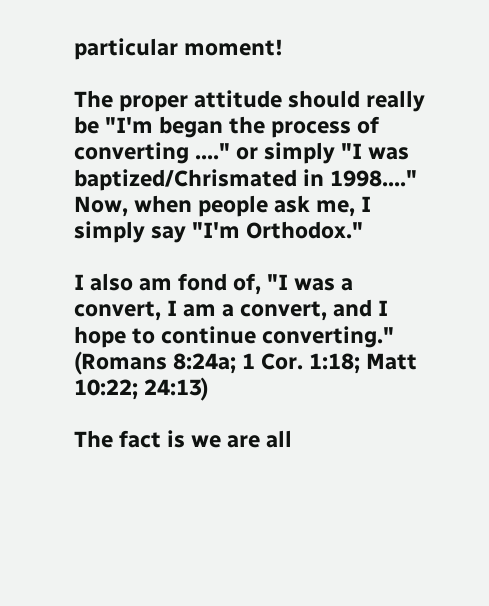particular moment!

The proper attitude should really be "I'm began the process of converting ...." or simply "I was baptized/Chrismated in 1998...."
Now, when people ask me, I simply say "I'm Orthodox."

I also am fond of, "I was a convert, I am a convert, and I hope to continue converting." (Romans 8:24a; 1 Cor. 1:18; Matt 10:22; 24:13)

The fact is we are all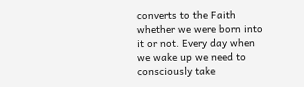converts to the Faith whether we were born into it or not. Every day when we wake up we need to consciously take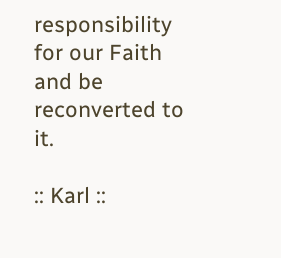responsibility for our Faith and be reconverted to it.

:: Karl ::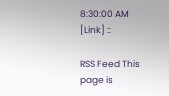8:30:00 AM [Link] ::

RSS Feed This page is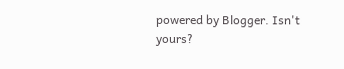powered by Blogger. Isn't yours?